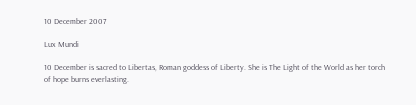10 December 2007

Lux Mundi

10 December is sacred to Libertas, Roman goddess of Liberty. She is The Light of the World as her torch of hope burns everlasting.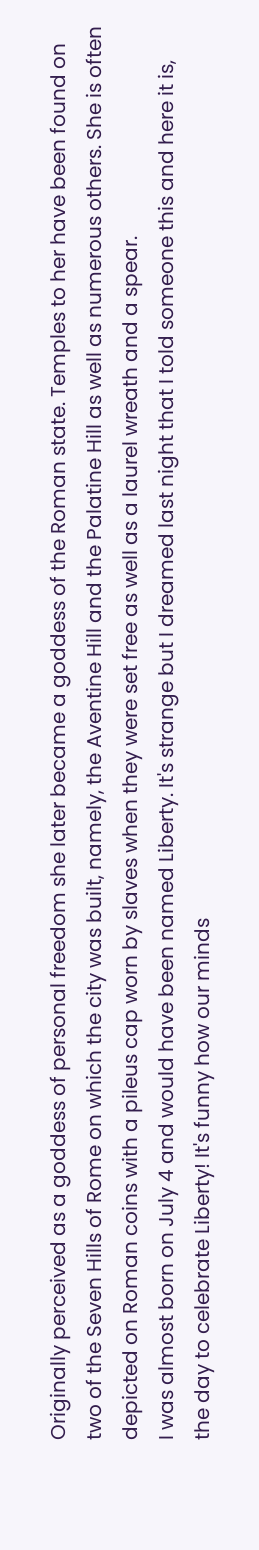Originally perceived as a goddess of personal freedom she later became a goddess of the Roman state. Temples to her have been found on two of the Seven Hills of Rome on which the city was built, namely, the Aventine Hill and the Palatine Hill as well as numerous others. She is often depicted on Roman coins with a pileus cap worn by slaves when they were set free as well as a laurel wreath and a spear.
I was almost born on July 4 and would have been named Liberty. It's strange but I dreamed last night that I told someone this and here it is, the day to celebrate Liberty! It's funny how our minds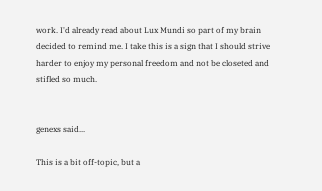work. I'd already read about Lux Mundi so part of my brain decided to remind me. I take this is a sign that I should strive harder to enjoy my personal freedom and not be closeted and stifled so much.


genexs said...

This is a bit off-topic, but a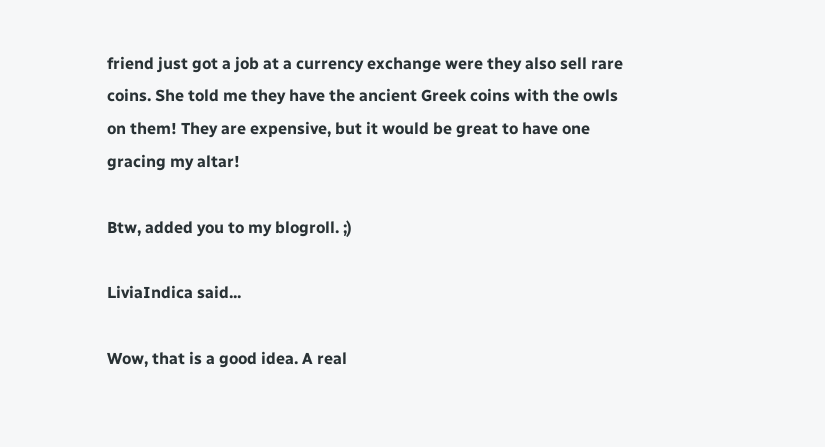friend just got a job at a currency exchange were they also sell rare coins. She told me they have the ancient Greek coins with the owls on them! They are expensive, but it would be great to have one gracing my altar!

Btw, added you to my blogroll. ;)

LiviaIndica said...

Wow, that is a good idea. A real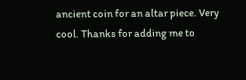ancient coin for an altar piece. Very cool. Thanks for adding me to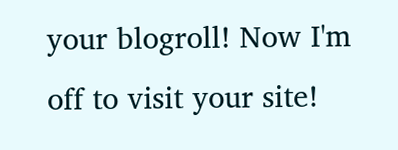your blogroll! Now I'm off to visit your site!